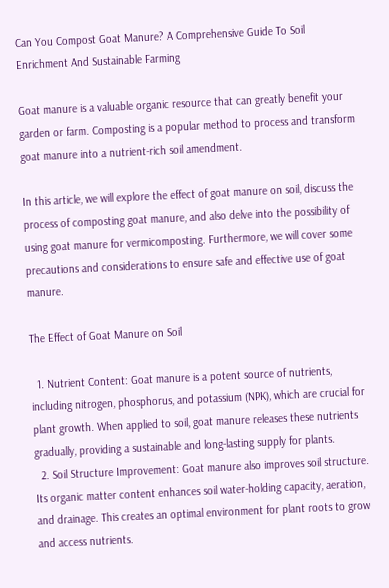Can You Compost Goat Manure? A Comprehensive Guide To Soil Enrichment And Sustainable Farming

Goat manure is a valuable organic resource that can greatly benefit your garden or farm. Composting is a popular method to process and transform goat manure into a nutrient-rich soil amendment.

In this article, we will explore the effect of goat manure on soil, discuss the process of composting goat manure, and also delve into the possibility of using goat manure for vermicomposting. Furthermore, we will cover some precautions and considerations to ensure safe and effective use of goat manure.

The Effect of Goat Manure on Soil

  1. Nutrient Content: Goat manure is a potent source of nutrients, including nitrogen, phosphorus, and potassium (NPK), which are crucial for plant growth. When applied to soil, goat manure releases these nutrients gradually, providing a sustainable and long-lasting supply for plants.
  2. Soil Structure Improvement: Goat manure also improves soil structure. Its organic matter content enhances soil water-holding capacity, aeration, and drainage. This creates an optimal environment for plant roots to grow and access nutrients.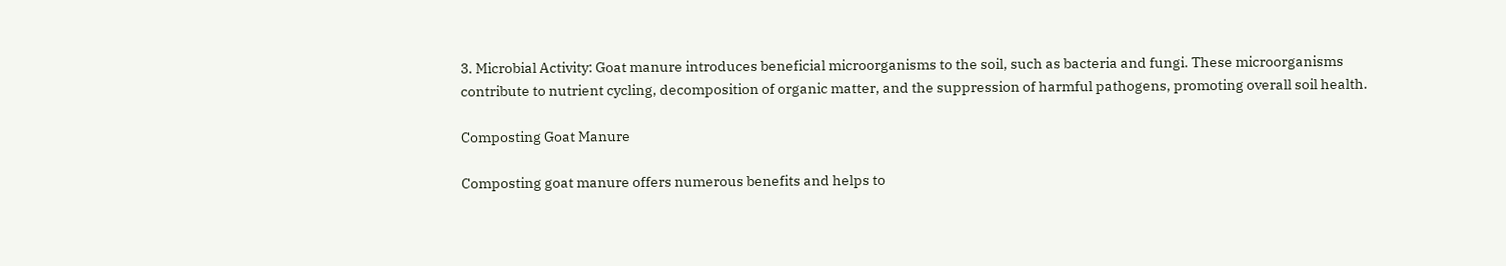3. Microbial Activity: Goat manure introduces beneficial microorganisms to the soil, such as bacteria and fungi. These microorganisms contribute to nutrient cycling, decomposition of organic matter, and the suppression of harmful pathogens, promoting overall soil health.

Composting Goat Manure

Composting goat manure offers numerous benefits and helps to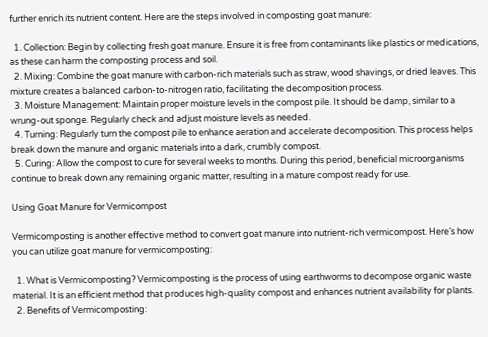further enrich its nutrient content. Here are the steps involved in composting goat manure:

  1. Collection: Begin by collecting fresh goat manure. Ensure it is free from contaminants like plastics or medications, as these can harm the composting process and soil.
  2. Mixing: Combine the goat manure with carbon-rich materials such as straw, wood shavings, or dried leaves. This mixture creates a balanced carbon-to-nitrogen ratio, facilitating the decomposition process.
  3. Moisture Management: Maintain proper moisture levels in the compost pile. It should be damp, similar to a wrung-out sponge. Regularly check and adjust moisture levels as needed.
  4. Turning: Regularly turn the compost pile to enhance aeration and accelerate decomposition. This process helps break down the manure and organic materials into a dark, crumbly compost.
  5. Curing: Allow the compost to cure for several weeks to months. During this period, beneficial microorganisms continue to break down any remaining organic matter, resulting in a mature compost ready for use.

Using Goat Manure for Vermicompost

Vermicomposting is another effective method to convert goat manure into nutrient-rich vermicompost. Here’s how you can utilize goat manure for vermicomposting:

  1. What is Vermicomposting? Vermicomposting is the process of using earthworms to decompose organic waste material. It is an efficient method that produces high-quality compost and enhances nutrient availability for plants.
  2. Benefits of Vermicomposting: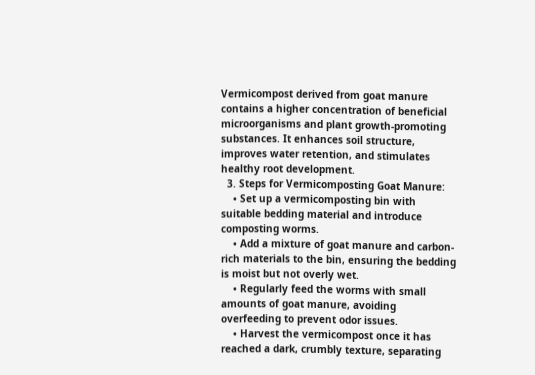Vermicompost derived from goat manure contains a higher concentration of beneficial microorganisms and plant growth-promoting substances. It enhances soil structure, improves water retention, and stimulates healthy root development.
  3. Steps for Vermicomposting Goat Manure:
    • Set up a vermicomposting bin with suitable bedding material and introduce composting worms.
    • Add a mixture of goat manure and carbon-rich materials to the bin, ensuring the bedding is moist but not overly wet.
    • Regularly feed the worms with small amounts of goat manure, avoiding overfeeding to prevent odor issues.
    • Harvest the vermicompost once it has reached a dark, crumbly texture, separating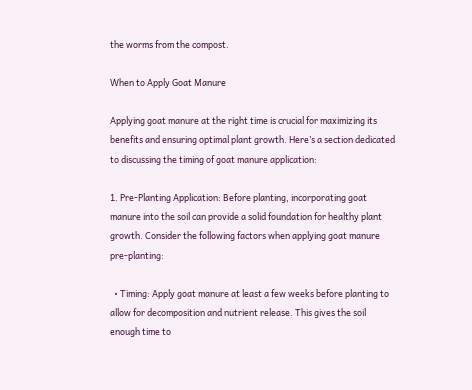the worms from the compost.

When to Apply Goat Manure

Applying goat manure at the right time is crucial for maximizing its benefits and ensuring optimal plant growth. Here’s a section dedicated to discussing the timing of goat manure application:

1. Pre-Planting Application: Before planting, incorporating goat manure into the soil can provide a solid foundation for healthy plant growth. Consider the following factors when applying goat manure pre-planting:

  • Timing: Apply goat manure at least a few weeks before planting to allow for decomposition and nutrient release. This gives the soil enough time to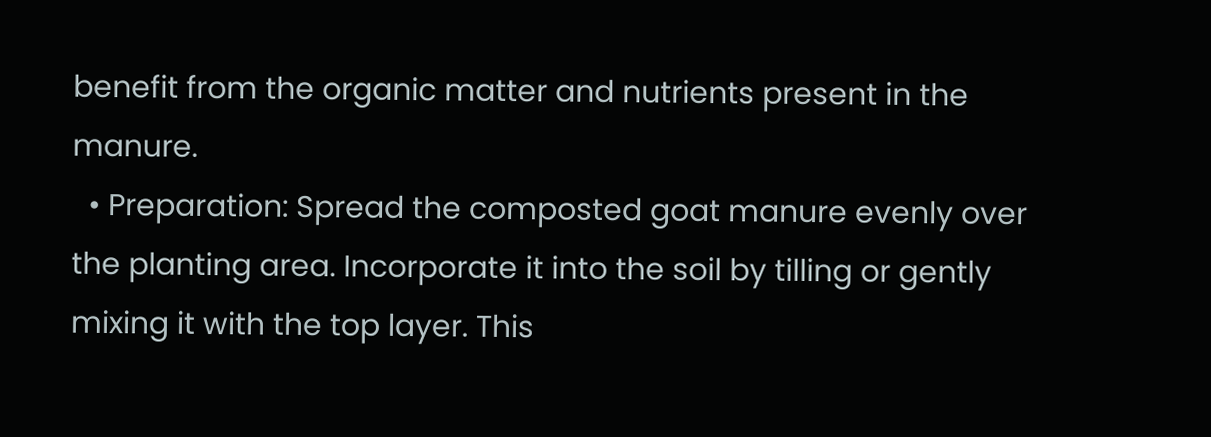benefit from the organic matter and nutrients present in the manure.
  • Preparation: Spread the composted goat manure evenly over the planting area. Incorporate it into the soil by tilling or gently mixing it with the top layer. This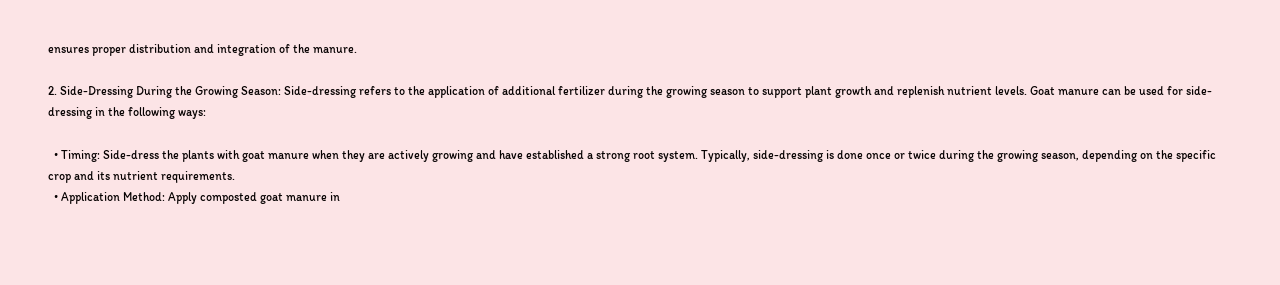ensures proper distribution and integration of the manure.

2. Side-Dressing During the Growing Season: Side-dressing refers to the application of additional fertilizer during the growing season to support plant growth and replenish nutrient levels. Goat manure can be used for side-dressing in the following ways:

  • Timing: Side-dress the plants with goat manure when they are actively growing and have established a strong root system. Typically, side-dressing is done once or twice during the growing season, depending on the specific crop and its nutrient requirements.
  • Application Method: Apply composted goat manure in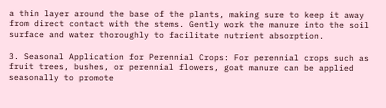a thin layer around the base of the plants, making sure to keep it away from direct contact with the stems. Gently work the manure into the soil surface and water thoroughly to facilitate nutrient absorption.

3. Seasonal Application for Perennial Crops: For perennial crops such as fruit trees, bushes, or perennial flowers, goat manure can be applied seasonally to promote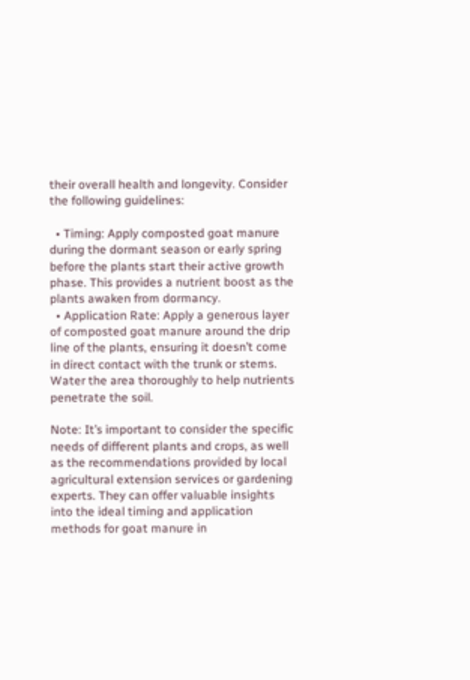their overall health and longevity. Consider the following guidelines:

  • Timing: Apply composted goat manure during the dormant season or early spring before the plants start their active growth phase. This provides a nutrient boost as the plants awaken from dormancy.
  • Application Rate: Apply a generous layer of composted goat manure around the drip line of the plants, ensuring it doesn’t come in direct contact with the trunk or stems. Water the area thoroughly to help nutrients penetrate the soil.

Note: It’s important to consider the specific needs of different plants and crops, as well as the recommendations provided by local agricultural extension services or gardening experts. They can offer valuable insights into the ideal timing and application methods for goat manure in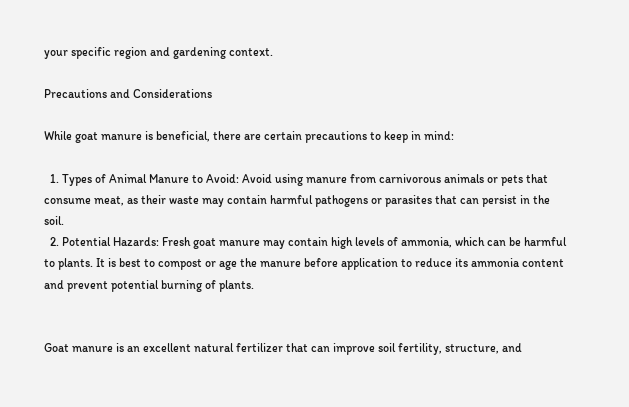your specific region and gardening context.

Precautions and Considerations

While goat manure is beneficial, there are certain precautions to keep in mind:

  1. Types of Animal Manure to Avoid: Avoid using manure from carnivorous animals or pets that consume meat, as their waste may contain harmful pathogens or parasites that can persist in the soil.
  2. Potential Hazards: Fresh goat manure may contain high levels of ammonia, which can be harmful to plants. It is best to compost or age the manure before application to reduce its ammonia content and prevent potential burning of plants.


Goat manure is an excellent natural fertilizer that can improve soil fertility, structure, and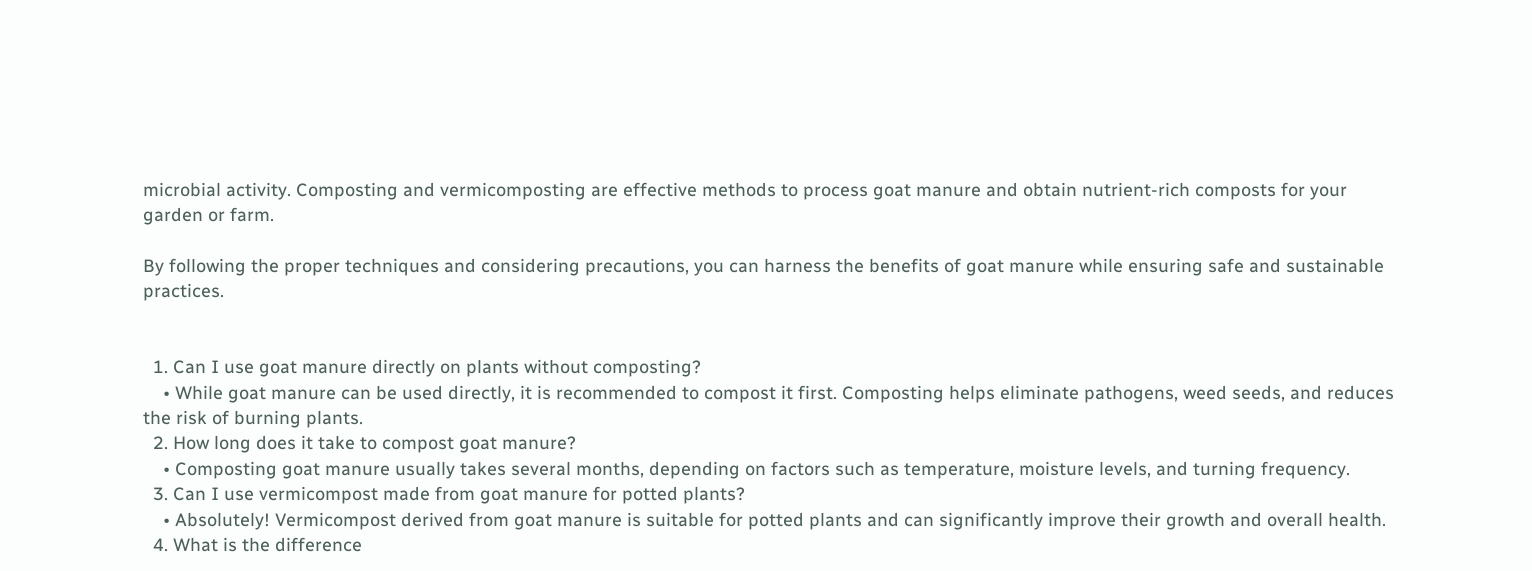microbial activity. Composting and vermicomposting are effective methods to process goat manure and obtain nutrient-rich composts for your garden or farm.

By following the proper techniques and considering precautions, you can harness the benefits of goat manure while ensuring safe and sustainable practices.


  1. Can I use goat manure directly on plants without composting?
    • While goat manure can be used directly, it is recommended to compost it first. Composting helps eliminate pathogens, weed seeds, and reduces the risk of burning plants.
  2. How long does it take to compost goat manure?
    • Composting goat manure usually takes several months, depending on factors such as temperature, moisture levels, and turning frequency.
  3. Can I use vermicompost made from goat manure for potted plants?
    • Absolutely! Vermicompost derived from goat manure is suitable for potted plants and can significantly improve their growth and overall health.
  4. What is the difference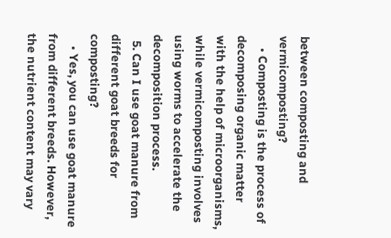between composting and vermicomposting?
    • Composting is the process of decomposing organic matter with the help of microorganisms, while vermicomposting involves using worms to accelerate the decomposition process.
  5. Can I use goat manure from different goat breeds for composting?
    • Yes, you can use goat manure from different breeds. However, the nutrient content may vary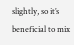slightly, so it’s beneficial to mix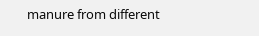manure from different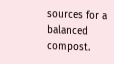sources for a balanced compost.